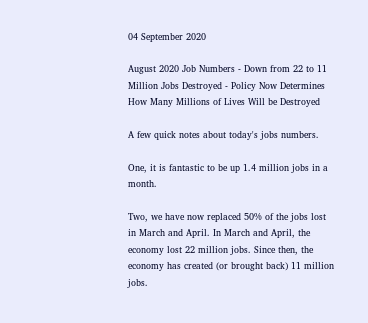04 September 2020

August 2020 Job Numbers - Down from 22 to 11 Million Jobs Destroyed - Policy Now Determines How Many Millions of Lives Will be Destroyed

A few quick notes about today's jobs numbers.

One, it is fantastic to be up 1.4 million jobs in a month.

Two, we have now replaced 50% of the jobs lost in March and April. In March and April, the economy lost 22 million jobs. Since then, the economy has created (or brought back) 11 million jobs.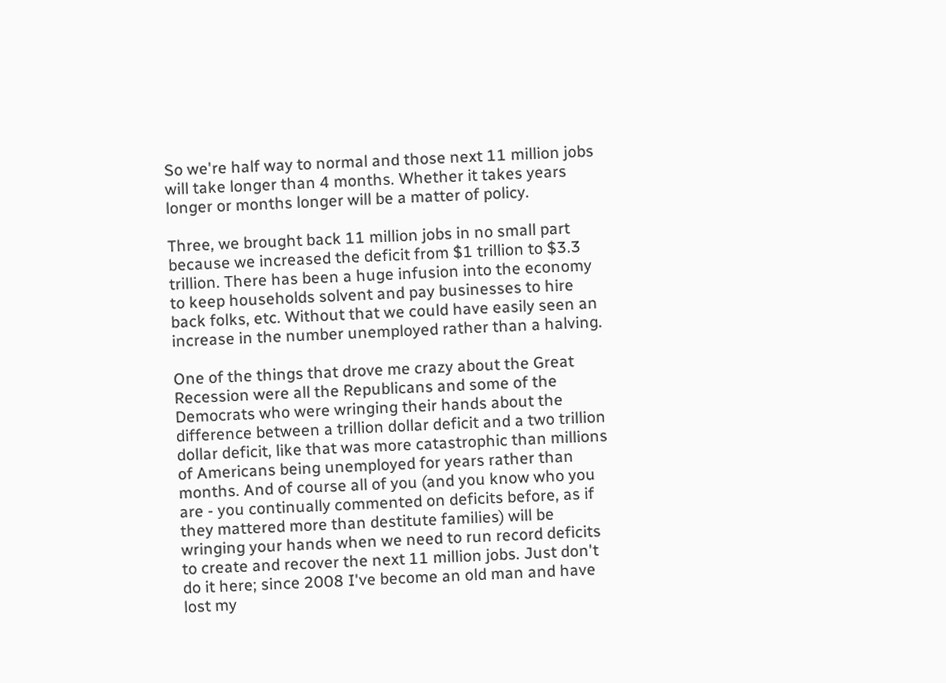So we're half way to normal and those next 11 million jobs will take longer than 4 months. Whether it takes years longer or months longer will be a matter of policy.

Three, we brought back 11 million jobs in no small part because we increased the deficit from $1 trillion to $3.3 trillion. There has been a huge infusion into the economy to keep households solvent and pay businesses to hire back folks, etc. Without that we could have easily seen an increase in the number unemployed rather than a halving.

One of the things that drove me crazy about the Great Recession were all the Republicans and some of the Democrats who were wringing their hands about the difference between a trillion dollar deficit and a two trillion dollar deficit, like that was more catastrophic than millions of Americans being unemployed for years rather than months. And of course all of you (and you know who you are - you continually commented on deficits before, as if they mattered more than destitute families) will be wringing your hands when we need to run record deficits to create and recover the next 11 million jobs. Just don't do it here; since 2008 I've become an old man and have lost my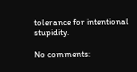tolerance for intentional stupidity.

No comments: